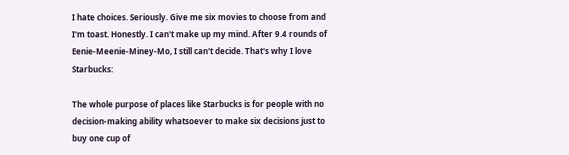I hate choices. Seriously. Give me six movies to choose from and I'm toast. Honestly. I can't make up my mind. After 9.4 rounds of Eenie-Meenie-Miney-Mo, I still can't decide. That's why I love Starbucks:

The whole purpose of places like Starbucks is for people with no
decision-making ability whatsoever to make six decisions just to buy one cup of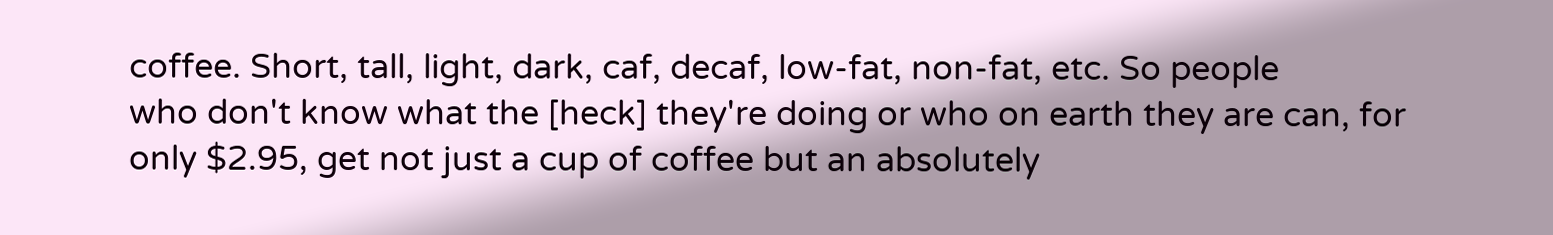coffee. Short, tall, light, dark, caf, decaf, low-fat, non-fat, etc. So people
who don't know what the [heck] they're doing or who on earth they are can, for
only $2.95, get not just a cup of coffee but an absolutely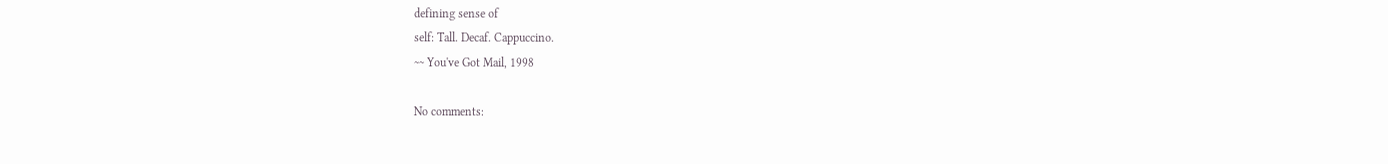defining sense of
self: Tall. Decaf. Cappuccino.
~~ You've Got Mail, 1998

No comments: